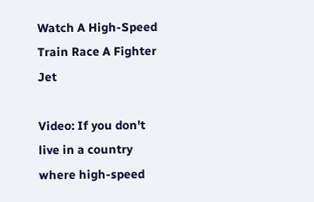Watch A High-Speed Train Race A Fighter Jet

Video: If you don't live in a country where high-speed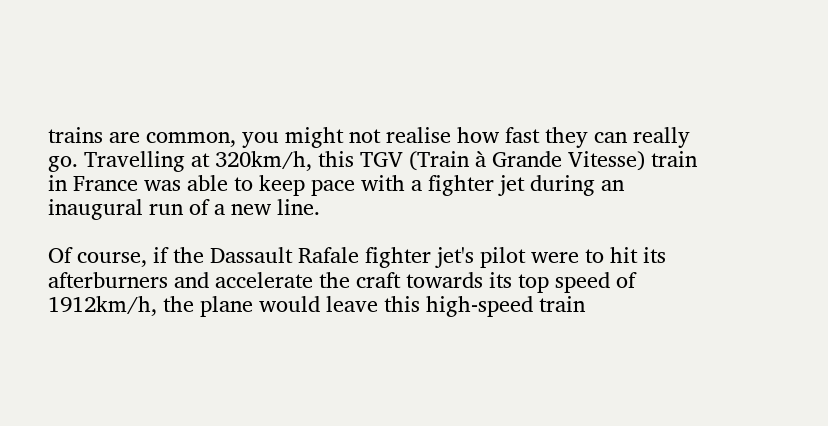trains are common, you might not realise how fast they can really go. Travelling at 320km/h, this TGV (Train à Grande Vitesse) train in France was able to keep pace with a fighter jet during an inaugural run of a new line.

Of course, if the Dassault Rafale fighter jet's pilot were to hit its afterburners and accelerate the craft towards its top speed of 1912km/h, the plane would leave this high-speed train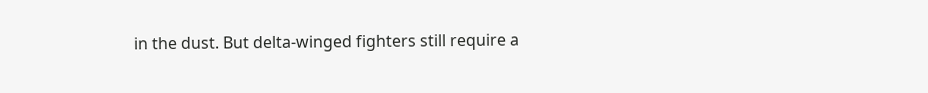in the dust. But delta-winged fighters still require a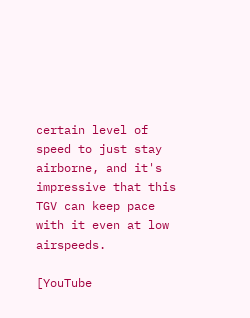certain level of speed to just stay airborne, and it's impressive that this TGV can keep pace with it even at low airspeeds.

[YouTube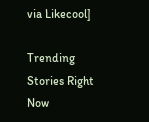via Likecool]

Trending Stories Right Now